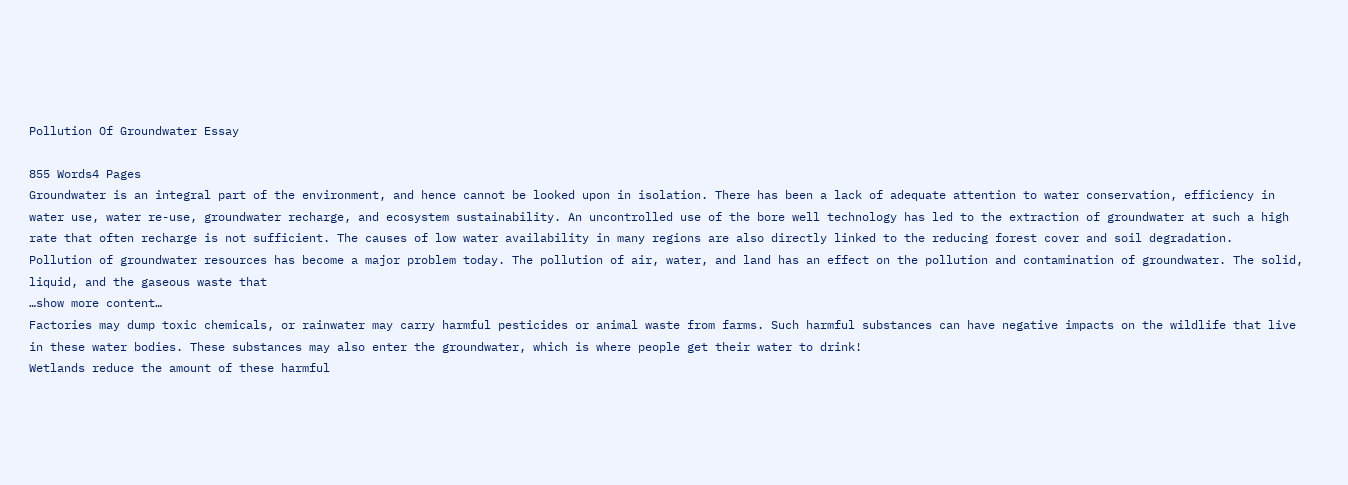Pollution Of Groundwater Essay

855 Words4 Pages
Groundwater is an integral part of the environment, and hence cannot be looked upon in isolation. There has been a lack of adequate attention to water conservation, efficiency in water use, water re-use, groundwater recharge, and ecosystem sustainability. An uncontrolled use of the bore well technology has led to the extraction of groundwater at such a high rate that often recharge is not sufficient. The causes of low water availability in many regions are also directly linked to the reducing forest cover and soil degradation.
Pollution of groundwater resources has become a major problem today. The pollution of air, water, and land has an effect on the pollution and contamination of groundwater. The solid, liquid, and the gaseous waste that
…show more content…
Factories may dump toxic chemicals, or rainwater may carry harmful pesticides or animal waste from farms. Such harmful substances can have negative impacts on the wildlife that live in these water bodies. These substances may also enter the groundwater, which is where people get their water to drink!
Wetlands reduce the amount of these harmful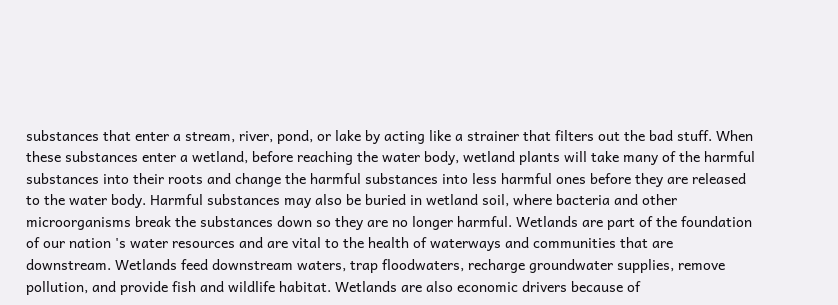substances that enter a stream, river, pond, or lake by acting like a strainer that filters out the bad stuff. When these substances enter a wetland, before reaching the water body, wetland plants will take many of the harmful substances into their roots and change the harmful substances into less harmful ones before they are released to the water body. Harmful substances may also be buried in wetland soil, where bacteria and other microorganisms break the substances down so they are no longer harmful. Wetlands are part of the foundation of our nation 's water resources and are vital to the health of waterways and communities that are downstream. Wetlands feed downstream waters, trap floodwaters, recharge groundwater supplies, remove pollution, and provide fish and wildlife habitat. Wetlands are also economic drivers because of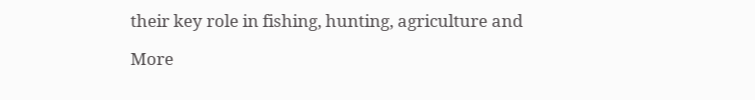their key role in fishing, hunting, agriculture and

More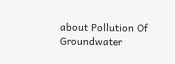about Pollution Of Groundwater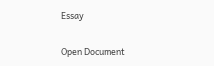Essay

Open Document